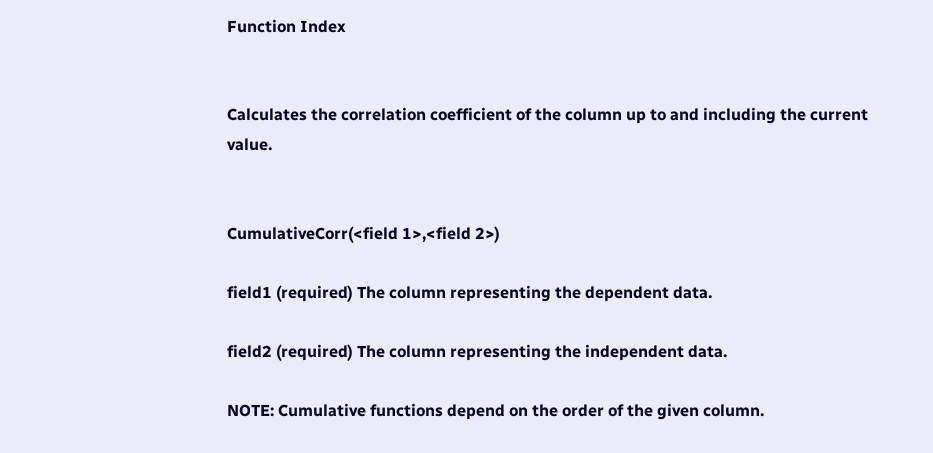Function Index


Calculates the correlation coefficient of the column up to and including the current value.


CumulativeCorr(<field 1>,<field 2>)

field1 (required) The column representing the dependent data.

field2 (required) The column representing the independent data.

NOTE: Cumulative functions depend on the order of the given column.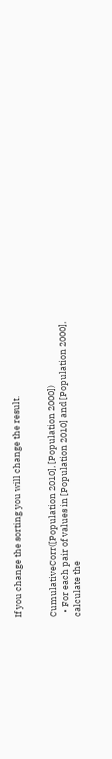If you change the sorting you will change the result.


CumulativeCorr([Population 2010], [Population 2000])
  • For each pair of values in [Population 2010] and [Population 2000], calculate the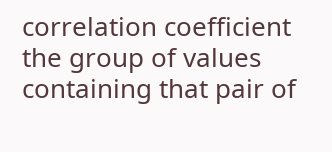correlation coefficient the group of values containing that pair of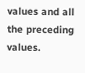values and all the preceding values.